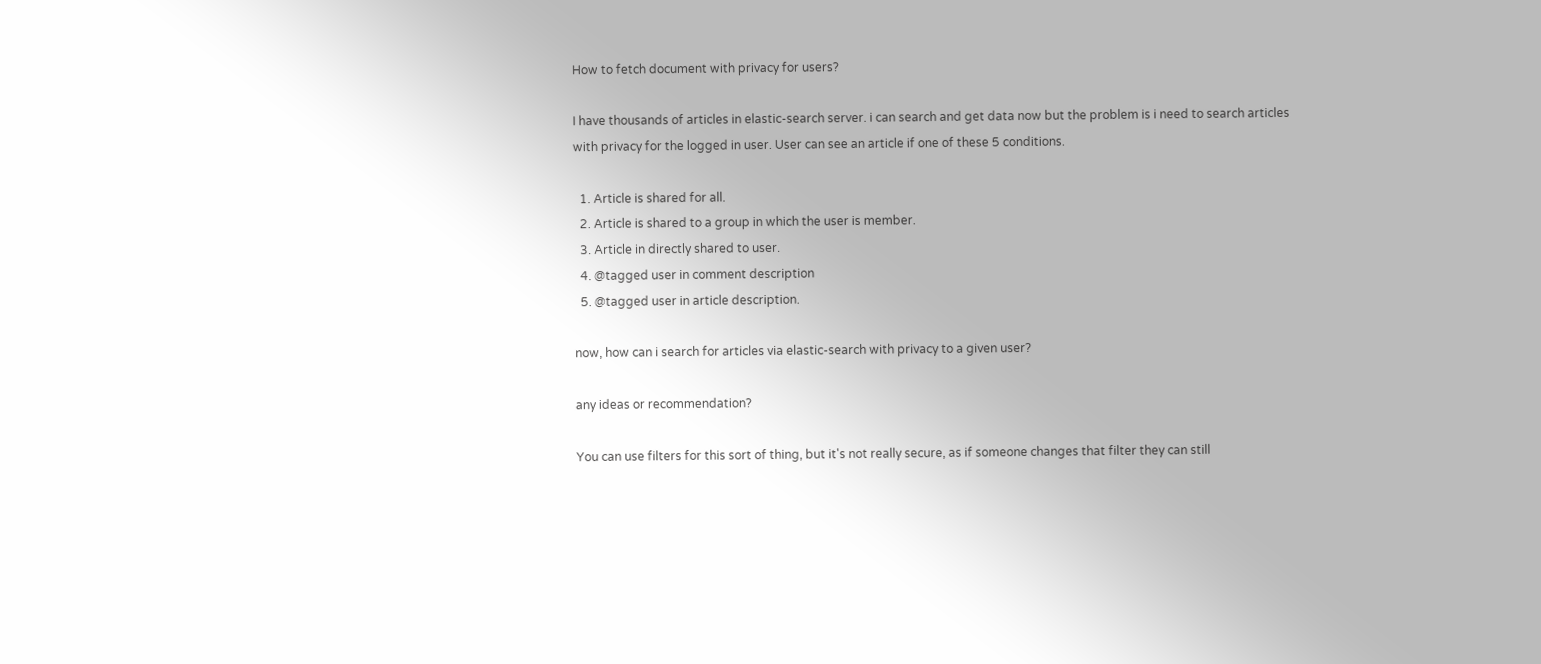How to fetch document with privacy for users?

I have thousands of articles in elastic-search server. i can search and get data now but the problem is i need to search articles with privacy for the logged in user. User can see an article if one of these 5 conditions.

  1. Article is shared for all.
  2. Article is shared to a group in which the user is member.
  3. Article in directly shared to user.
  4. @tagged user in comment description
  5. @tagged user in article description.

now, how can i search for articles via elastic-search with privacy to a given user?

any ideas or recommendation?

You can use filters for this sort of thing, but it's not really secure, as if someone changes that filter they can still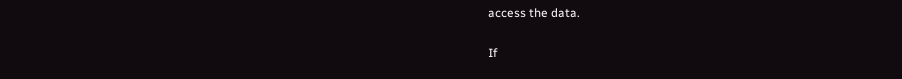access the data.

If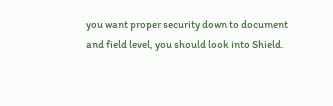you want proper security down to document and field level, you should look into Shield.